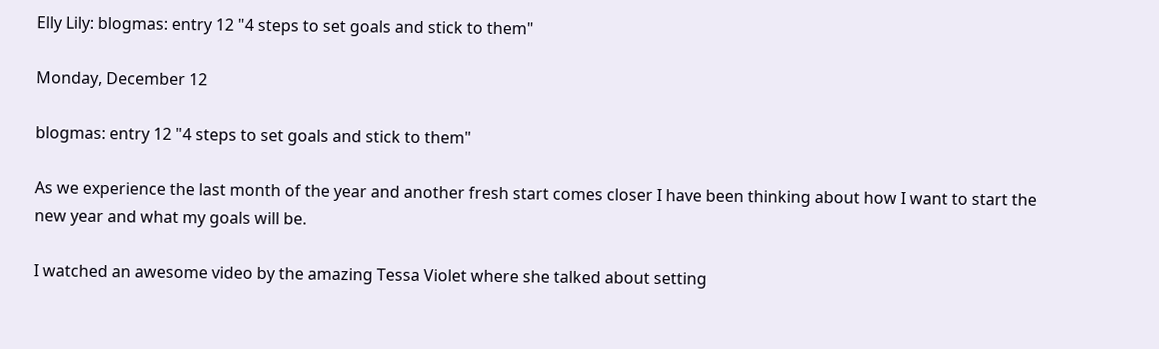Elly Lily: blogmas: entry 12 "4 steps to set goals and stick to them"

Monday, December 12

blogmas: entry 12 "4 steps to set goals and stick to them"

As we experience the last month of the year and another fresh start comes closer I have been thinking about how I want to start the new year and what my goals will be.

I watched an awesome video by the amazing Tessa Violet where she talked about setting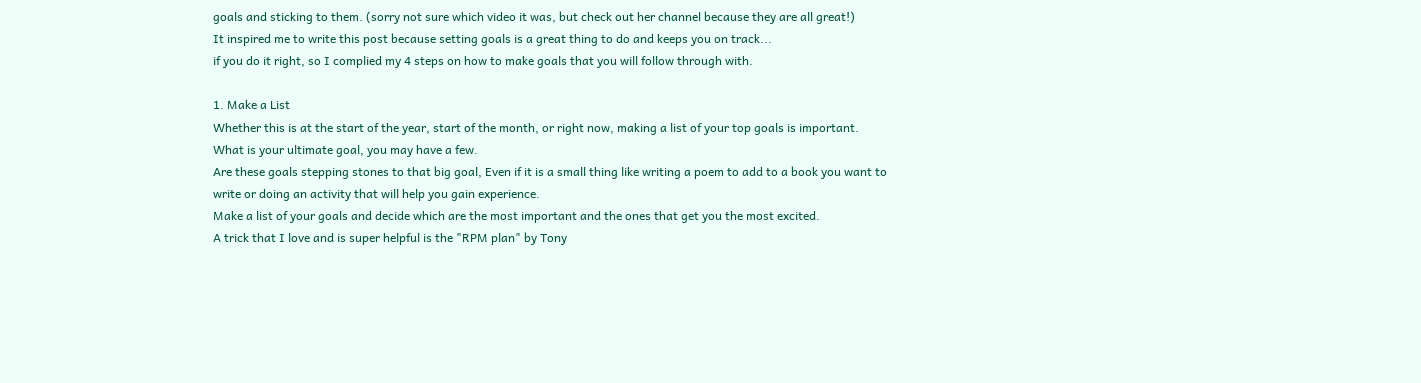goals and sticking to them. (sorry not sure which video it was, but check out her channel because they are all great!)
It inspired me to write this post because setting goals is a great thing to do and keeps you on track...
if you do it right, so I complied my 4 steps on how to make goals that you will follow through with.

1. Make a List
Whether this is at the start of the year, start of the month, or right now, making a list of your top goals is important.
What is your ultimate goal, you may have a few.
Are these goals stepping stones to that big goal, Even if it is a small thing like writing a poem to add to a book you want to write or doing an activity that will help you gain experience.
Make a list of your goals and decide which are the most important and the ones that get you the most excited.
A trick that I love and is super helpful is the "RPM plan" by Tony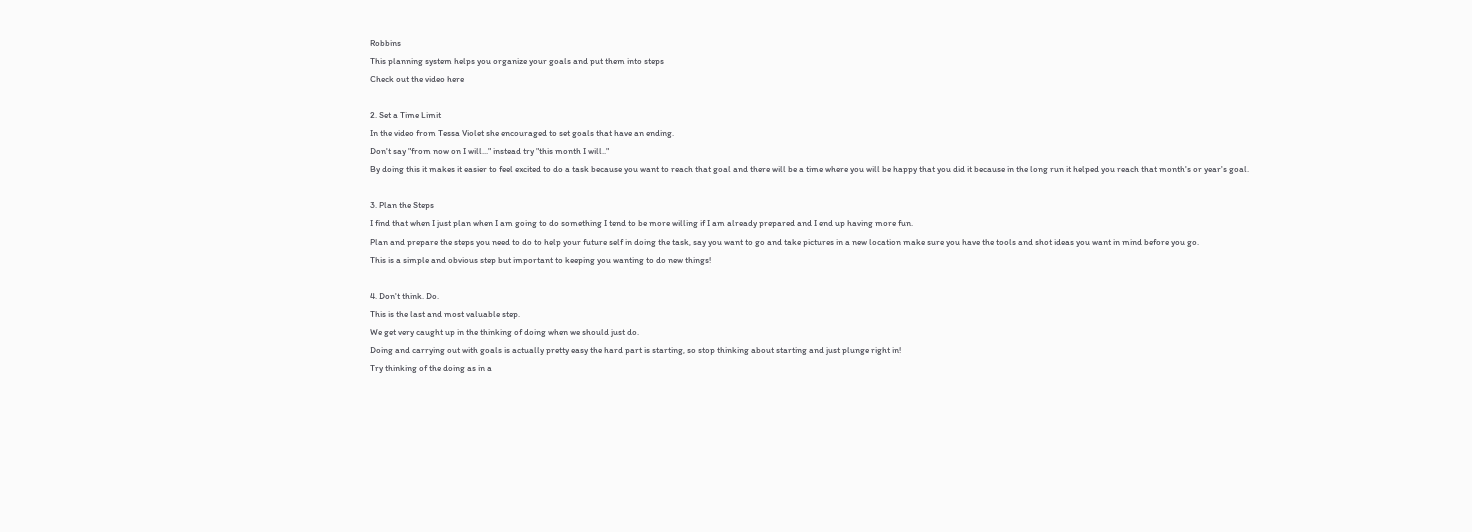Robbins
This planning system helps you organize your goals and put them into steps
Check out the video here

2. Set a Time Limit
In the video from Tessa Violet she encouraged to set goals that have an ending.
Don't say "from now on I will..." instead try "this month I will.."
By doing this it makes it easier to feel excited to do a task because you want to reach that goal and there will be a time where you will be happy that you did it because in the long run it helped you reach that month's or year's goal.

3. Plan the Steps
I find that when I just plan when I am going to do something I tend to be more willing if I am already prepared and I end up having more fun.
Plan and prepare the steps you need to do to help your future self in doing the task, say you want to go and take pictures in a new location make sure you have the tools and shot ideas you want in mind before you go.
This is a simple and obvious step but important to keeping you wanting to do new things!

4. Don't think. Do.
This is the last and most valuable step.
We get very caught up in the thinking of doing when we should just do.
Doing and carrying out with goals is actually pretty easy the hard part is starting, so stop thinking about starting and just plunge right in!
Try thinking of the doing as in a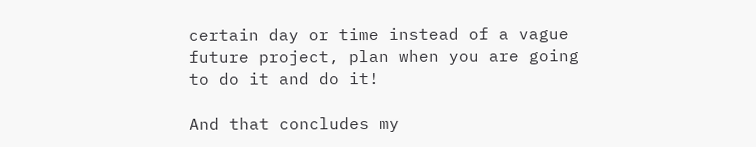certain day or time instead of a vague future project, plan when you are going to do it and do it!

And that concludes my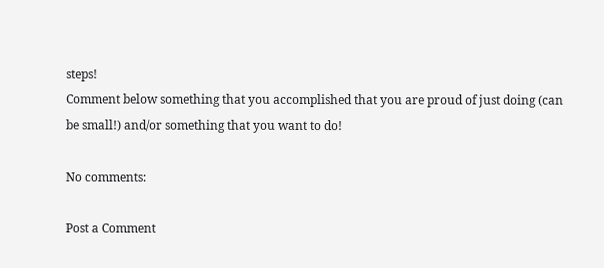steps!
Comment below something that you accomplished that you are proud of just doing (can be small!) and/or something that you want to do!

No comments:

Post a Comment